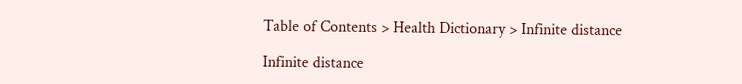Table of Contents > Health Dictionary > Infinite distance

Infinite distance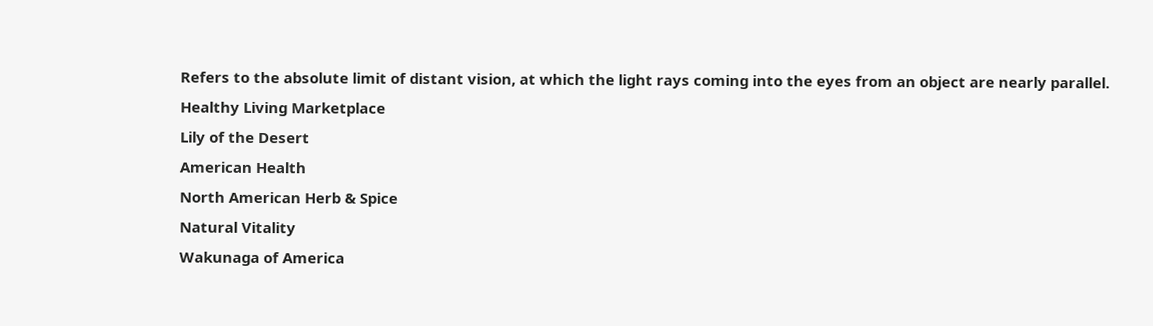Refers to the absolute limit of distant vision, at which the light rays coming into the eyes from an object are nearly parallel.
Healthy Living Marketplace
Lily of the Desert
American Health
North American Herb & Spice
Natural Vitality
Wakunaga of America